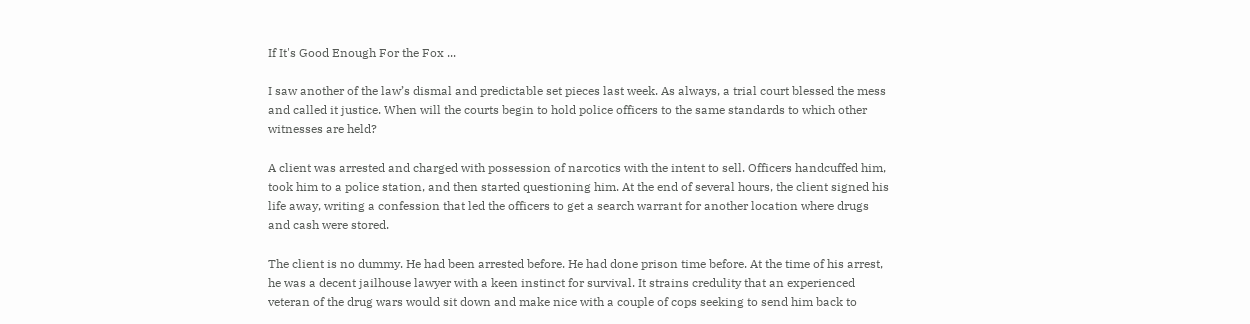If It's Good Enough For the Fox ...

I saw another of the law’s dismal and predictable set pieces last week. As always, a trial court blessed the mess and called it justice. When will the courts begin to hold police officers to the same standards to which other witnesses are held?

A client was arrested and charged with possession of narcotics with the intent to sell. Officers handcuffed him, took him to a police station, and then started questioning him. At the end of several hours, the client signed his life away, writing a confession that led the officers to get a search warrant for another location where drugs and cash were stored.

The client is no dummy. He had been arrested before. He had done prison time before. At the time of his arrest, he was a decent jailhouse lawyer with a keen instinct for survival. It strains credulity that an experienced veteran of the drug wars would sit down and make nice with a couple of cops seeking to send him back to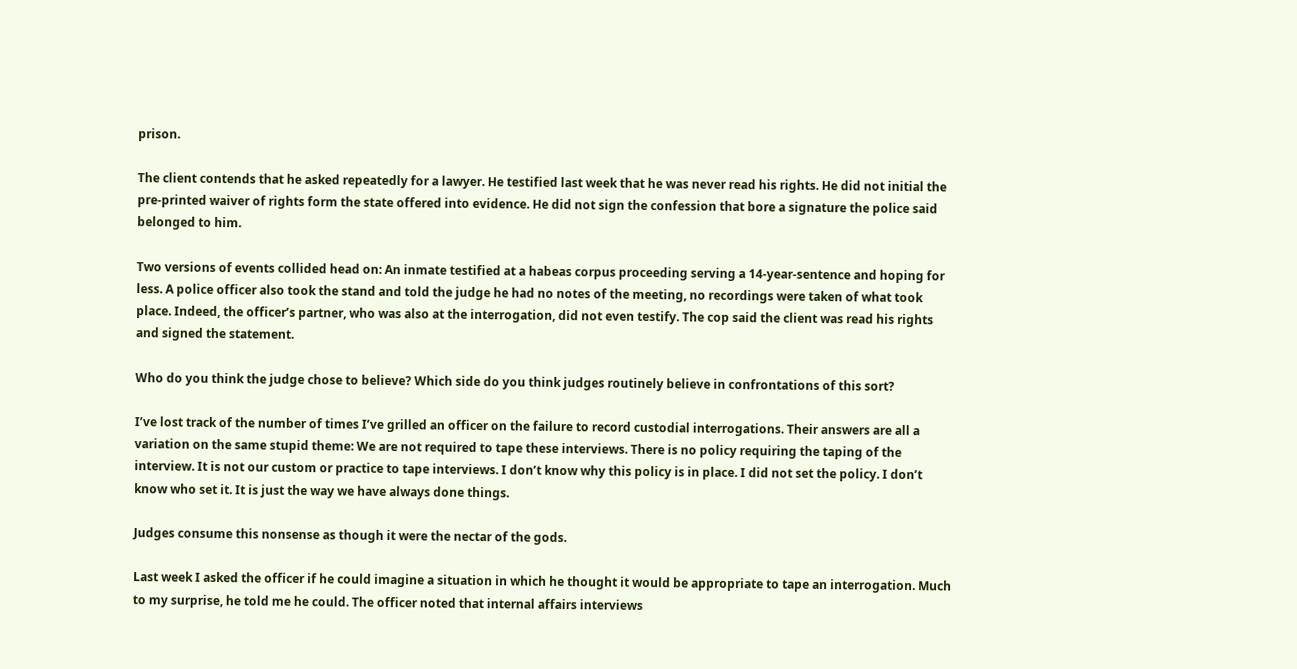prison.

The client contends that he asked repeatedly for a lawyer. He testified last week that he was never read his rights. He did not initial the pre-printed waiver of rights form the state offered into evidence. He did not sign the confession that bore a signature the police said belonged to him.

Two versions of events collided head on: An inmate testified at a habeas corpus proceeding serving a 14-year-sentence and hoping for less. A police officer also took the stand and told the judge he had no notes of the meeting, no recordings were taken of what took place. Indeed, the officer’s partner, who was also at the interrogation, did not even testify. The cop said the client was read his rights and signed the statement.

Who do you think the judge chose to believe? Which side do you think judges routinely believe in confrontations of this sort?

I’ve lost track of the number of times I’ve grilled an officer on the failure to record custodial interrogations. Their answers are all a variation on the same stupid theme: We are not required to tape these interviews. There is no policy requiring the taping of the interview. It is not our custom or practice to tape interviews. I don’t know why this policy is in place. I did not set the policy. I don’t know who set it. It is just the way we have always done things.

Judges consume this nonsense as though it were the nectar of the gods.

Last week I asked the officer if he could imagine a situation in which he thought it would be appropriate to tape an interrogation. Much to my surprise, he told me he could. The officer noted that internal affairs interviews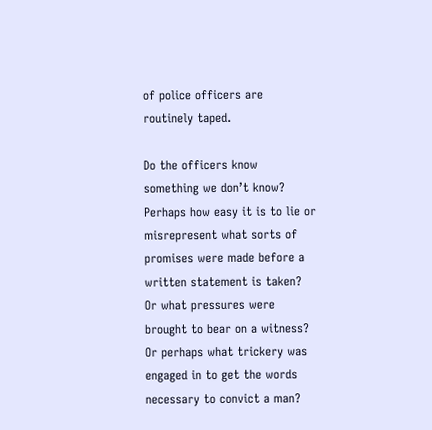of police officers are routinely taped.

Do the officers know something we don’t know? Perhaps how easy it is to lie or misrepresent what sorts of promises were made before a written statement is taken? Or what pressures were brought to bear on a witness? Or perhaps what trickery was engaged in to get the words necessary to convict a man?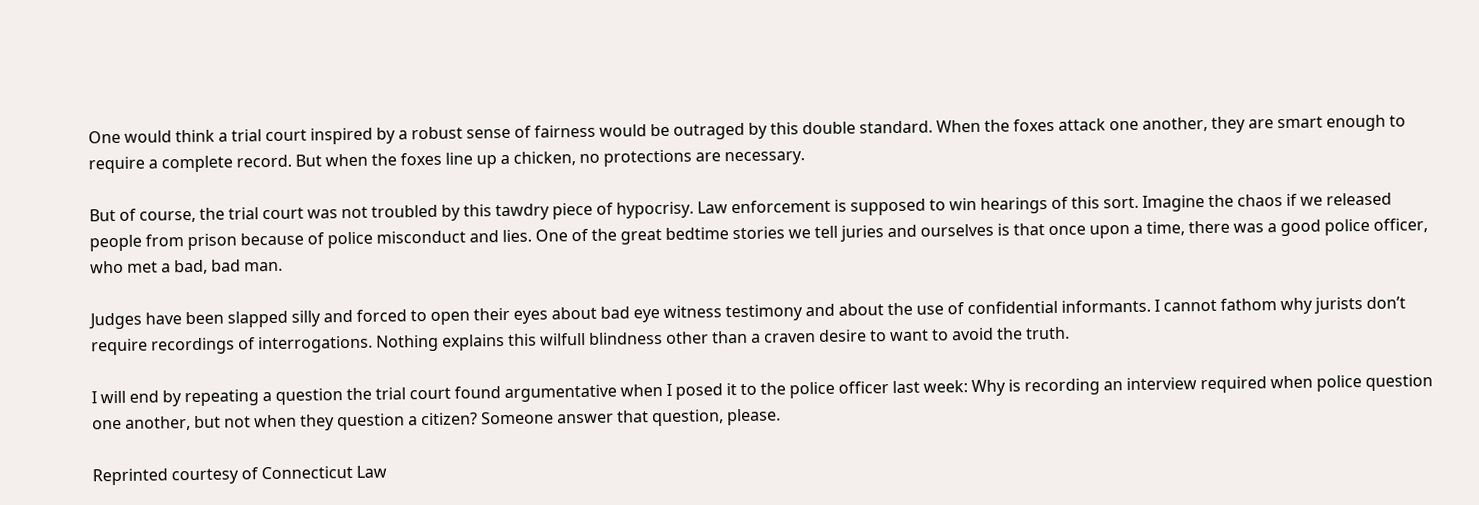One would think a trial court inspired by a robust sense of fairness would be outraged by this double standard. When the foxes attack one another, they are smart enough to require a complete record. But when the foxes line up a chicken, no protections are necessary.

But of course, the trial court was not troubled by this tawdry piece of hypocrisy. Law enforcement is supposed to win hearings of this sort. Imagine the chaos if we released people from prison because of police misconduct and lies. One of the great bedtime stories we tell juries and ourselves is that once upon a time, there was a good police officer, who met a bad, bad man.

Judges have been slapped silly and forced to open their eyes about bad eye witness testimony and about the use of confidential informants. I cannot fathom why jurists don’t require recordings of interrogations. Nothing explains this wilfull blindness other than a craven desire to want to avoid the truth.

I will end by repeating a question the trial court found argumentative when I posed it to the police officer last week: Why is recording an interview required when police question one another, but not when they question a citizen? Someone answer that question, please.

Reprinted courtesy of Connecticut Law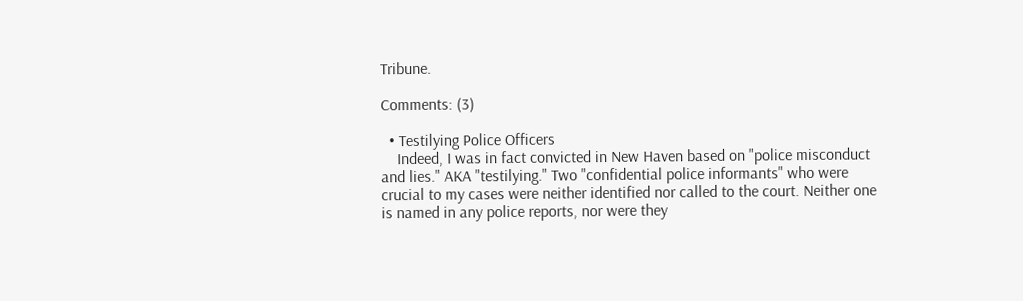Tribune.

Comments: (3)

  • Testilying Police Officers
    Indeed, I was in fact convicted in New Haven based on "police misconduct and lies." AKA "testilying." Two "confidential police informants" who were crucial to my cases were neither identified nor called to the court. Neither one is named in any police reports, nor were they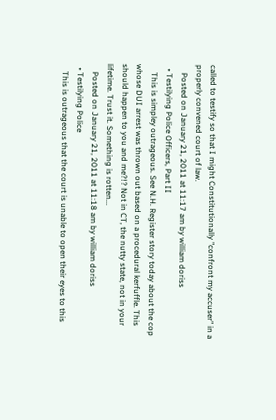called to testify so that I might Constitutionally "confront my accuser" in a properly convened court of law.
    Posted on January 21, 2011 at 11:17 am by william doriss
  • Testilying Police Officers, Part II
    This is simpley outrageous. See N.H. Register story today about the cop whose DUI arrest was thrown out based on a procedural kerfuffle. This should happen to you and me?!? Not in CT, the nutty state, not in your lifetime. Trust it. Something is rotten...
    Posted on January 21, 2011 at 11:18 am by william doriss
  • Testilying Police
    This is outrageous that the court is unable to open their eyes to this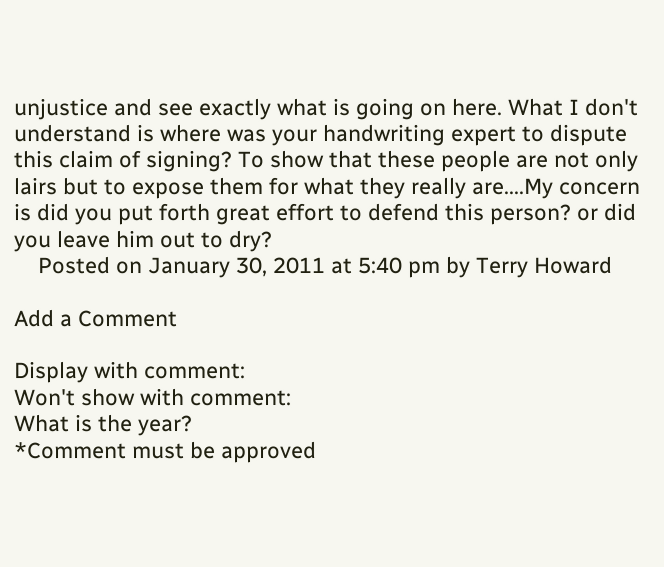unjustice and see exactly what is going on here. What I don't understand is where was your handwriting expert to dispute this claim of signing? To show that these people are not only lairs but to expose them for what they really are....My concern is did you put forth great effort to defend this person? or did you leave him out to dry?
    Posted on January 30, 2011 at 5:40 pm by Terry Howard

Add a Comment

Display with comment:
Won't show with comment:
What is the year?
*Comment must be approved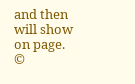and then will show on page.
©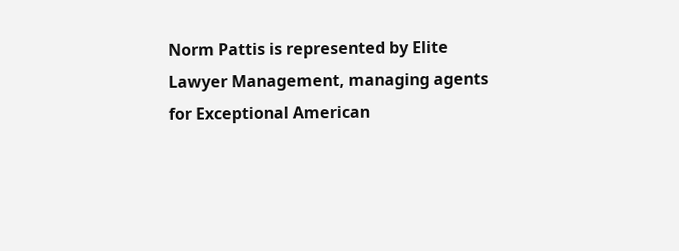Norm Pattis is represented by Elite Lawyer Management, managing agents for Exceptional American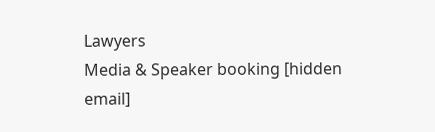Lawyers
Media & Speaker booking [hidden email]